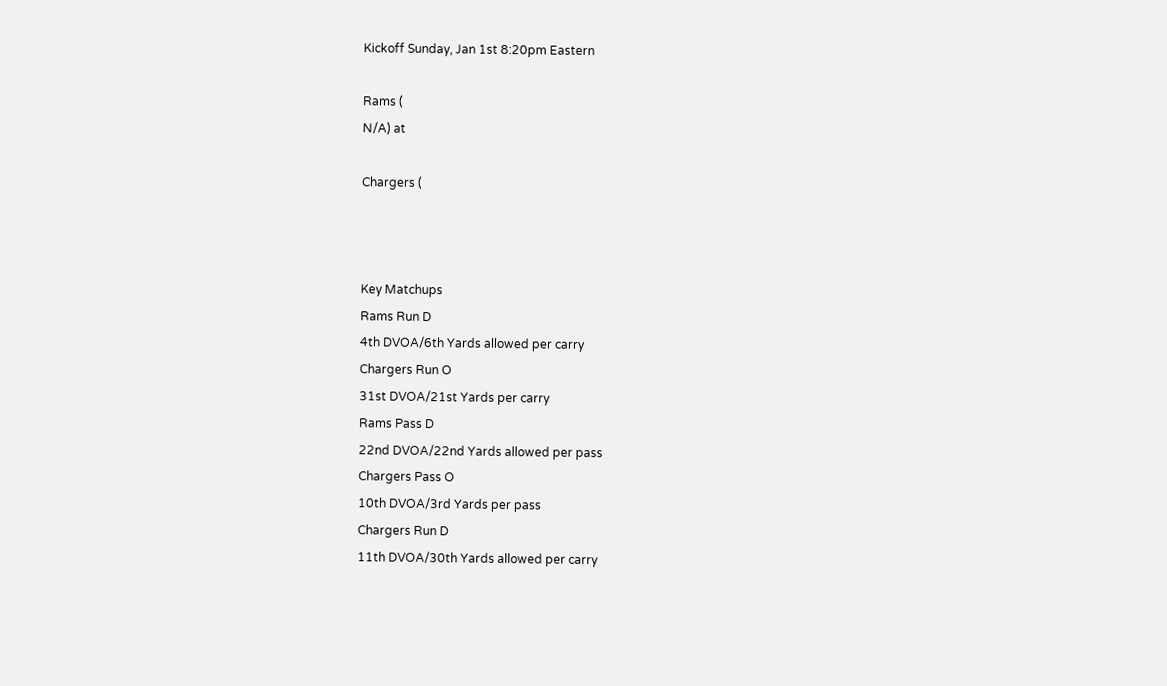Kickoff Sunday, Jan 1st 8:20pm Eastern

Rams (
N/A) at

Chargers (



Key Matchups
Rams Run D
4th DVOA/6th Yards allowed per carry
Chargers Run O
31st DVOA/21st Yards per carry
Rams Pass D
22nd DVOA/22nd Yards allowed per pass
Chargers Pass O
10th DVOA/3rd Yards per pass
Chargers Run D
11th DVOA/30th Yards allowed per carry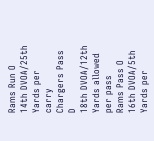Rams Run O
14th DVOA/25th Yards per carry
Chargers Pass D
18th DVOA/12th Yards allowed per pass
Rams Pass O
16th DVOA/5th Yards per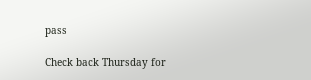pass

Check back Thursday for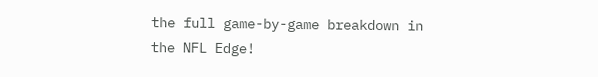the full game-by-game breakdown in the NFL Edge!